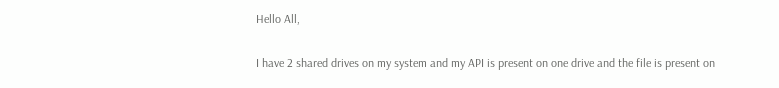Hello All,

I have 2 shared drives on my system and my API is present on one drive and the file is present on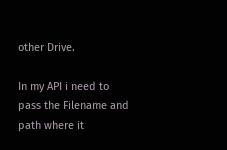other Drive.

In my API i need to pass the Filename and path where it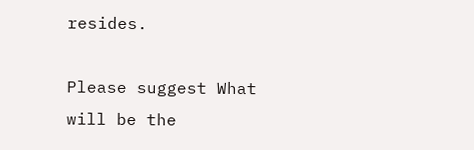resides.

Please suggest What will be the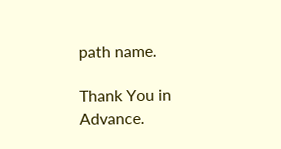path name.

Thank You in Advance.